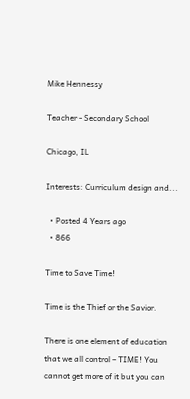Mike Hennessy

Teacher - Secondary School

Chicago, IL

Interests: Curriculum design and...

  • Posted 4 Years ago
  • 866

Time to Save Time!

Time is the Thief or the Savior.

There is one element of education that we all control – TIME! You cannot get more of it but you can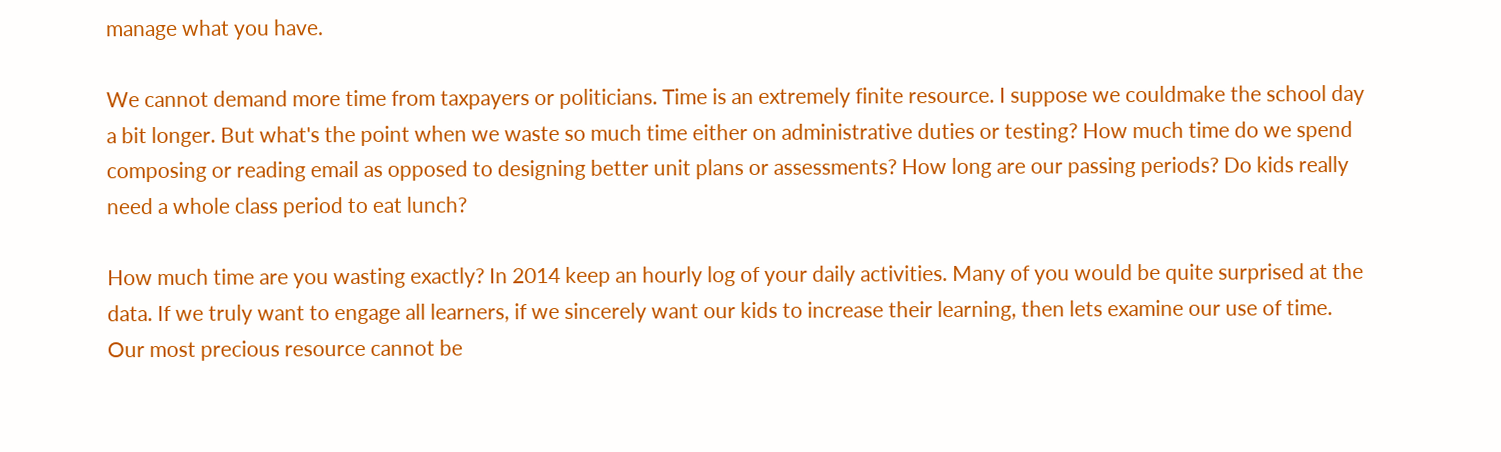manage what you have.

We cannot demand more time from taxpayers or politicians. Time is an extremely finite resource. I suppose we couldmake the school day a bit longer. But what's the point when we waste so much time either on administrative duties or testing? How much time do we spend composing or reading email as opposed to designing better unit plans or assessments? How long are our passing periods? Do kids really need a whole class period to eat lunch?

How much time are you wasting exactly? In 2014 keep an hourly log of your daily activities. Many of you would be quite surprised at the data. If we truly want to engage all learners, if we sincerely want our kids to increase their learning, then lets examine our use of time. Our most precious resource cannot be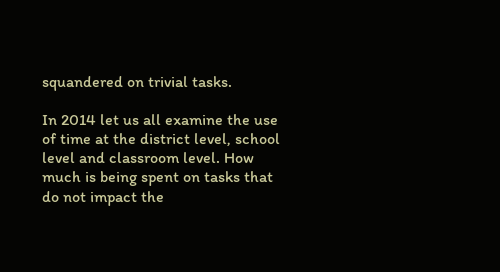squandered on trivial tasks.

In 2014 let us all examine the use of time at the district level, school level and classroom level. How much is being spent on tasks that do not impact the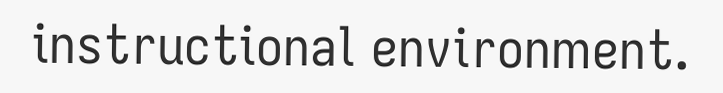instructional environment.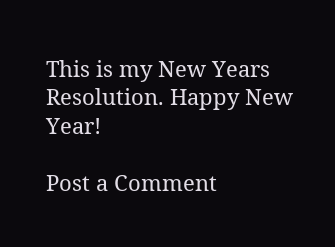This is my New Years Resolution. Happy New Year!

Post a Comment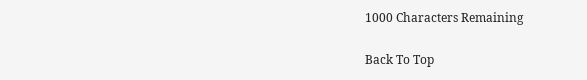1000 Characters Remaining

Back To Top